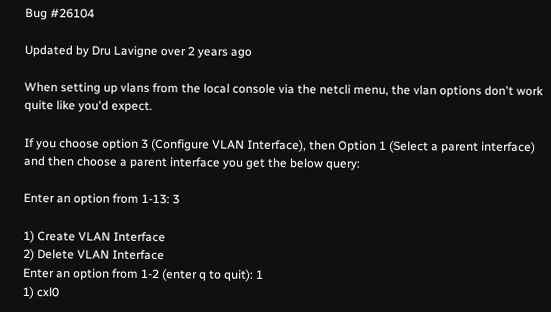Bug #26104

Updated by Dru Lavigne over 2 years ago

When setting up vlans from the local console via the netcli menu, the vlan options don't work quite like you'd expect.

If you choose option 3 (Configure VLAN Interface), then Option 1 (Select a parent interface) and then choose a parent interface you get the below query:

Enter an option from 1-13: 3

1) Create VLAN Interface
2) Delete VLAN Interface
Enter an option from 1-2 (enter q to quit): 1
1) cxl0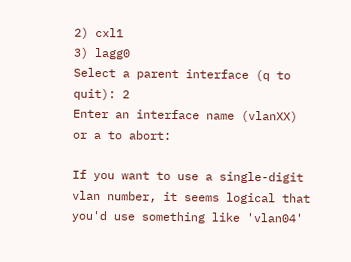2) cxl1
3) lagg0
Select a parent interface (q to quit): 2
Enter an interface name (vlanXX) or a to abort:

If you want to use a single-digit vlan number, it seems logical that you'd use something like 'vlan04'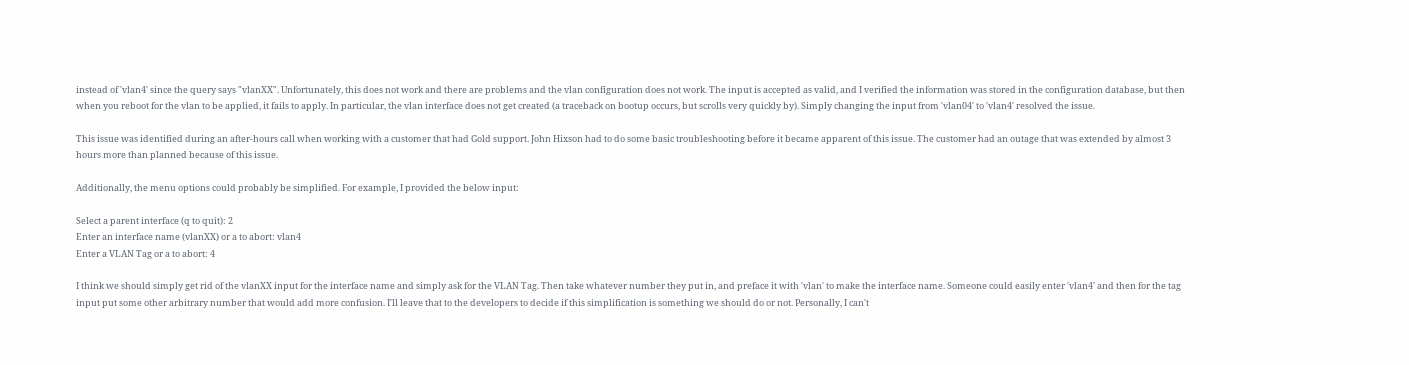instead of 'vlan4' since the query says "vlanXX". Unfortunately, this does not work and there are problems and the vlan configuration does not work. The input is accepted as valid, and I verified the information was stored in the configuration database, but then when you reboot for the vlan to be applied, it fails to apply. In particular, the vlan interface does not get created (a traceback on bootup occurs, but scrolls very quickly by). Simply changing the input from 'vlan04' to 'vlan4' resolved the issue.

This issue was identified during an after-hours call when working with a customer that had Gold support. John Hixson had to do some basic troubleshooting before it became apparent of this issue. The customer had an outage that was extended by almost 3 hours more than planned because of this issue.

Additionally, the menu options could probably be simplified. For example, I provided the below input:

Select a parent interface (q to quit): 2
Enter an interface name (vlanXX) or a to abort: vlan4
Enter a VLAN Tag or a to abort: 4

I think we should simply get rid of the vlanXX input for the interface name and simply ask for the VLAN Tag. Then take whatever number they put in, and preface it with 'vlan' to make the interface name. Someone could easily enter 'vlan4' and then for the tag input put some other arbitrary number that would add more confusion. I'll leave that to the developers to decide if this simplification is something we should do or not. Personally, I can't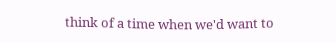think of a time when we'd want to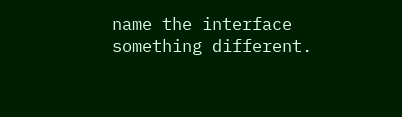name the interface something different.